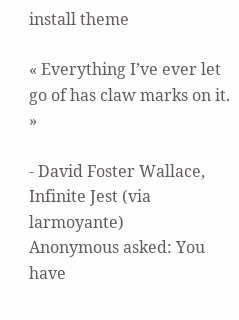install theme

« Everything I’ve ever let go of has claw marks on it. »

- David Foster Wallace, Infinite Jest (via larmoyante)
Anonymous asked: You have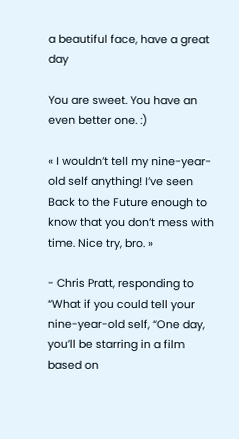a beautiful face, have a great day

You are sweet. You have an even better one. :)

« I wouldn’t tell my nine-year-old self anything! I’ve seen Back to the Future enough to know that you don’t mess with time. Nice try, bro. »

- Chris Pratt, responding to “What if you could tell your nine-year-old self, “One day, you’ll be starring in a film based on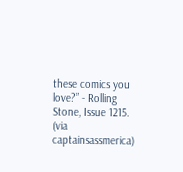these comics you love?” - Rolling Stone, Issue 1215. (via captainsassmerica)